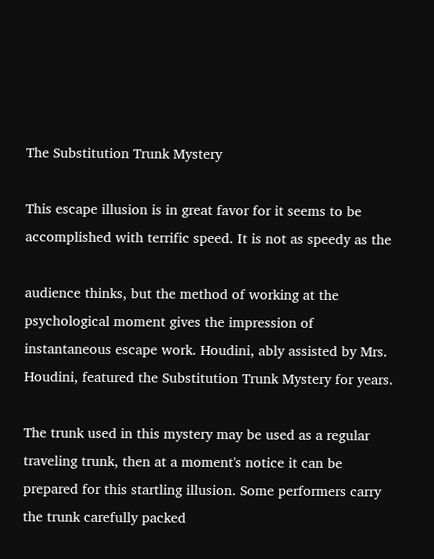The Substitution Trunk Mystery

This escape illusion is in great favor for it seems to be accomplished with terrific speed. It is not as speedy as the

audience thinks, but the method of working at the psychological moment gives the impression of instantaneous escape work. Houdini, ably assisted by Mrs. Houdini, featured the Substitution Trunk Mystery for years.

The trunk used in this mystery may be used as a regular traveling trunk, then at a moment's notice it can be prepared for this startling illusion. Some performers carry the trunk carefully packed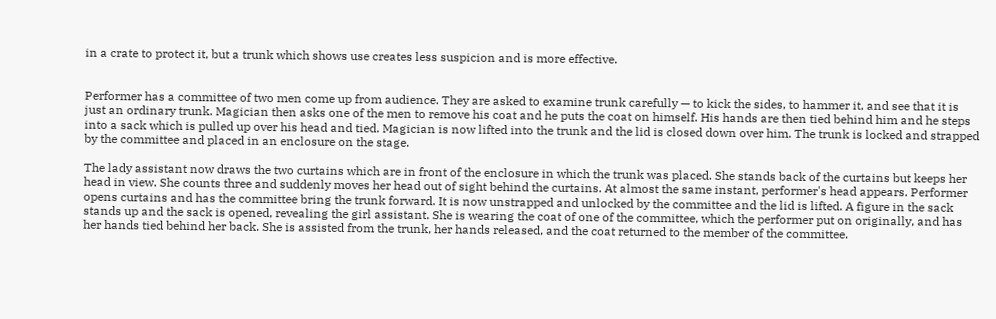in a crate to protect it, but a trunk which shows use creates less suspicion and is more effective.


Performer has a committee of two men come up from audience. They are asked to examine trunk carefully — to kick the sides, to hammer it, and see that it is just an ordinary trunk. Magician then asks one of the men to remove his coat and he puts the coat on himself. His hands are then tied behind him and he steps into a sack which is pulled up over his head and tied. Magician is now lifted into the trunk and the lid is closed down over him. The trunk is locked and strapped by the committee and placed in an enclosure on the stage.

The lady assistant now draws the two curtains which are in front of the enclosure in which the trunk was placed. She stands back of the curtains but keeps her head in view. She counts three and suddenly moves her head out of sight behind the curtains. At almost the same instant, performer's head appears. Performer opens curtains and has the committee bring the trunk forward. It is now unstrapped and unlocked by the committee and the lid is lifted. A figure in the sack stands up and the sack is opened, revealing the girl assistant. She is wearing the coat of one of the committee, which the performer put on originally, and has her hands tied behind her back. She is assisted from the trunk, her hands released, and the coat returned to the member of the committee.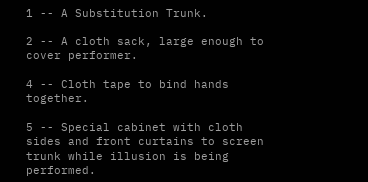1 -- A Substitution Trunk.

2 -- A cloth sack, large enough to cover performer.

4 -- Cloth tape to bind hands together.

5 -- Special cabinet with cloth sides and front curtains to screen trunk while illusion is being performed.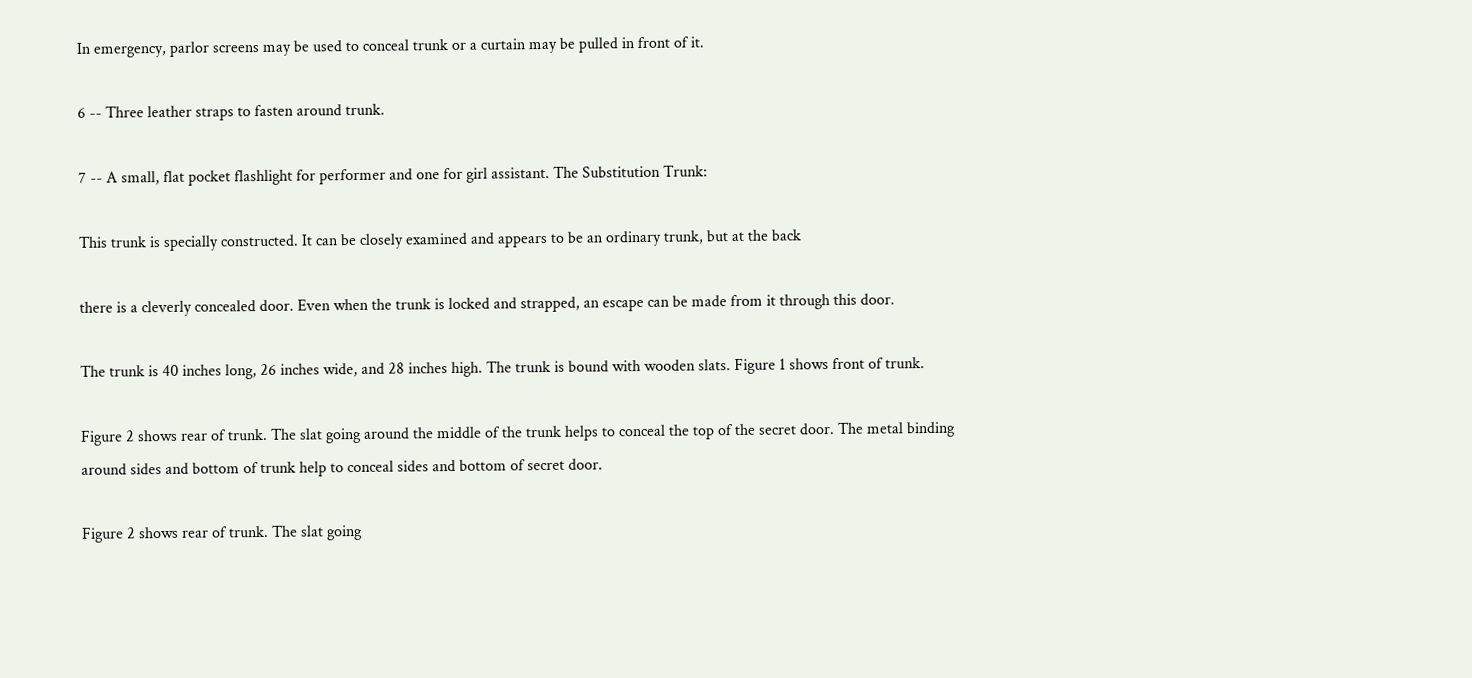In emergency, parlor screens may be used to conceal trunk or a curtain may be pulled in front of it.

6 -- Three leather straps to fasten around trunk.

7 -- A small, flat pocket flashlight for performer and one for girl assistant. The Substitution Trunk:

This trunk is specially constructed. It can be closely examined and appears to be an ordinary trunk, but at the back

there is a cleverly concealed door. Even when the trunk is locked and strapped, an escape can be made from it through this door.

The trunk is 40 inches long, 26 inches wide, and 28 inches high. The trunk is bound with wooden slats. Figure 1 shows front of trunk.

Figure 2 shows rear of trunk. The slat going around the middle of the trunk helps to conceal the top of the secret door. The metal binding around sides and bottom of trunk help to conceal sides and bottom of secret door.

Figure 2 shows rear of trunk. The slat going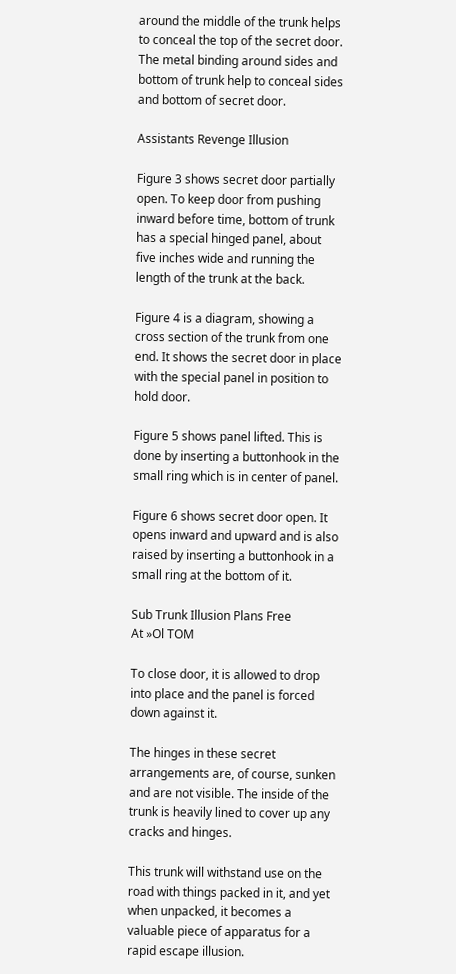around the middle of the trunk helps to conceal the top of the secret door. The metal binding around sides and bottom of trunk help to conceal sides and bottom of secret door.

Assistants Revenge Illusion

Figure 3 shows secret door partially open. To keep door from pushing inward before time, bottom of trunk has a special hinged panel, about five inches wide and running the length of the trunk at the back.

Figure 4 is a diagram, showing a cross section of the trunk from one end. It shows the secret door in place with the special panel in position to hold door.

Figure 5 shows panel lifted. This is done by inserting a buttonhook in the small ring which is in center of panel.

Figure 6 shows secret door open. It opens inward and upward and is also raised by inserting a buttonhook in a small ring at the bottom of it.

Sub Trunk Illusion Plans Free
At »Ol TOM

To close door, it is allowed to drop into place and the panel is forced down against it.

The hinges in these secret arrangements are, of course, sunken and are not visible. The inside of the trunk is heavily lined to cover up any cracks and hinges.

This trunk will withstand use on the road with things packed in it, and yet when unpacked, it becomes a valuable piece of apparatus for a rapid escape illusion.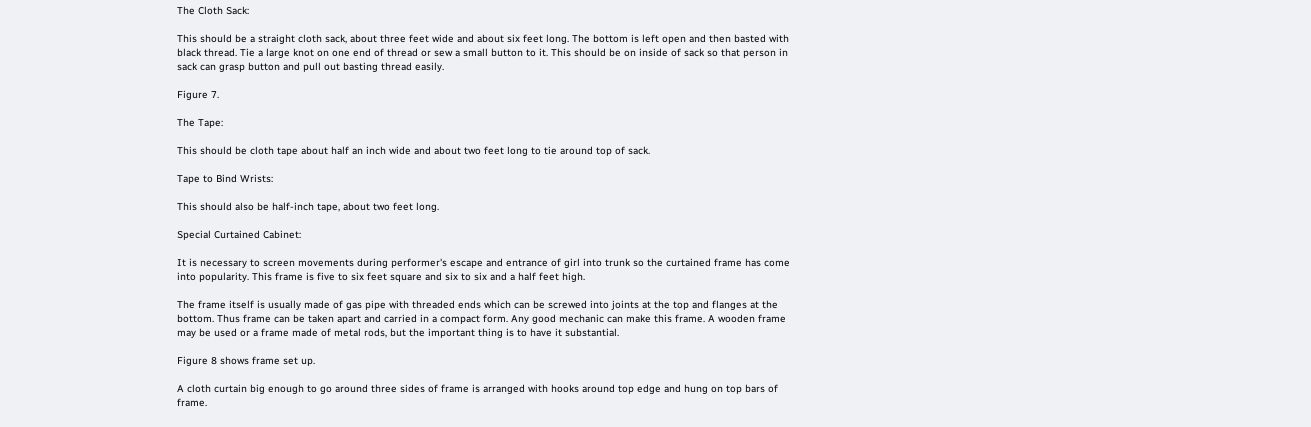The Cloth Sack:

This should be a straight cloth sack, about three feet wide and about six feet long. The bottom is left open and then basted with black thread. Tie a large knot on one end of thread or sew a small button to it. This should be on inside of sack so that person in sack can grasp button and pull out basting thread easily.

Figure 7.

The Tape:

This should be cloth tape about half an inch wide and about two feet long to tie around top of sack.

Tape to Bind Wrists:

This should also be half-inch tape, about two feet long.

Special Curtained Cabinet:

It is necessary to screen movements during performer's escape and entrance of girl into trunk so the curtained frame has come into popularity. This frame is five to six feet square and six to six and a half feet high.

The frame itself is usually made of gas pipe with threaded ends which can be screwed into joints at the top and flanges at the bottom. Thus frame can be taken apart and carried in a compact form. Any good mechanic can make this frame. A wooden frame may be used or a frame made of metal rods, but the important thing is to have it substantial.

Figure 8 shows frame set up.

A cloth curtain big enough to go around three sides of frame is arranged with hooks around top edge and hung on top bars of frame.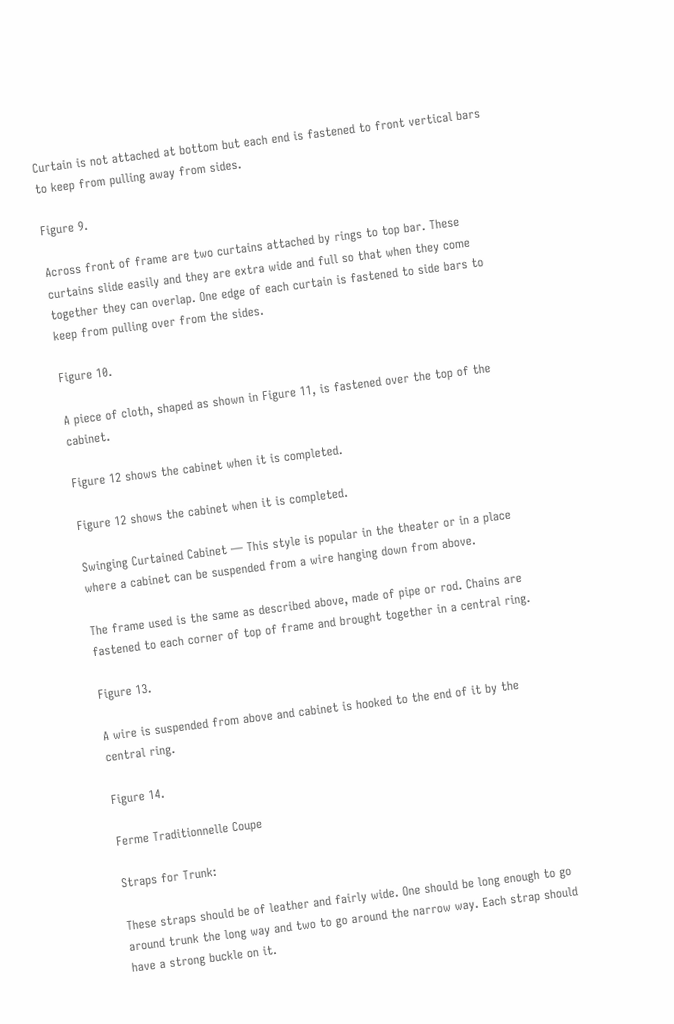Curtain is not attached at bottom but each end is fastened to front vertical bars to keep from pulling away from sides.

Figure 9.

Across front of frame are two curtains attached by rings to top bar. These curtains slide easily and they are extra wide and full so that when they come together they can overlap. One edge of each curtain is fastened to side bars to keep from pulling over from the sides.

Figure 10.

A piece of cloth, shaped as shown in Figure 11, is fastened over the top of the cabinet.

Figure 12 shows the cabinet when it is completed.

Figure 12 shows the cabinet when it is completed.

Swinging Curtained Cabinet — This style is popular in the theater or in a place where a cabinet can be suspended from a wire hanging down from above.

The frame used is the same as described above, made of pipe or rod. Chains are fastened to each corner of top of frame and brought together in a central ring.

Figure 13.

A wire is suspended from above and cabinet is hooked to the end of it by the central ring.

Figure 14.

Ferme Traditionnelle Coupe

Straps for Trunk:

These straps should be of leather and fairly wide. One should be long enough to go around trunk the long way and two to go around the narrow way. Each strap should have a strong buckle on it.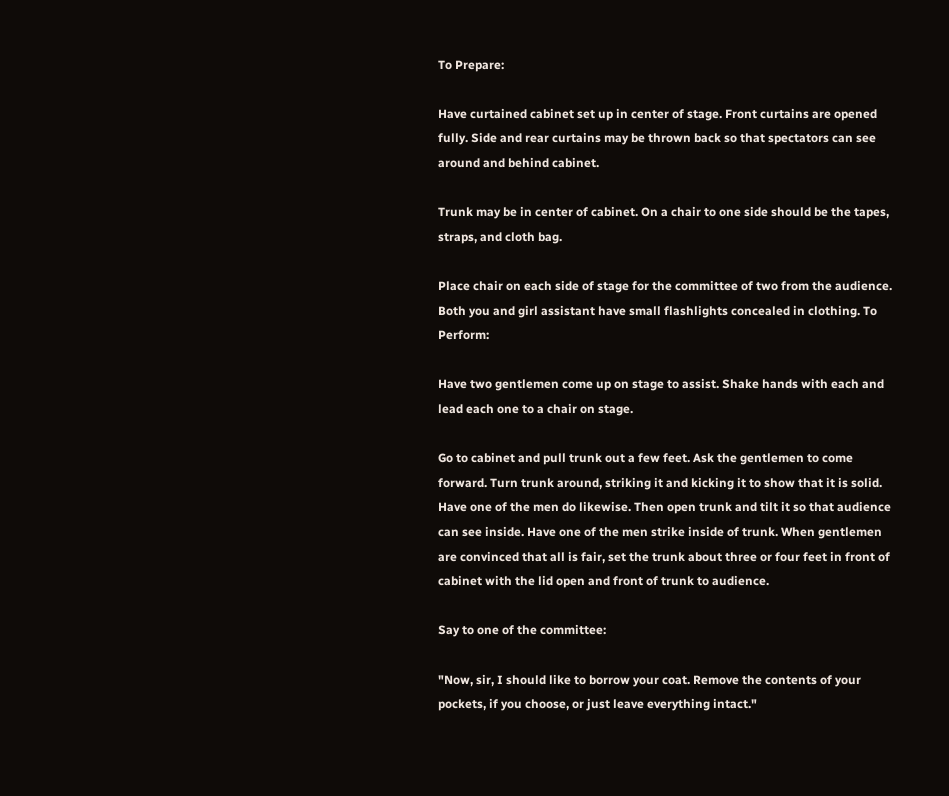To Prepare:

Have curtained cabinet set up in center of stage. Front curtains are opened fully. Side and rear curtains may be thrown back so that spectators can see around and behind cabinet.

Trunk may be in center of cabinet. On a chair to one side should be the tapes, straps, and cloth bag.

Place chair on each side of stage for the committee of two from the audience. Both you and girl assistant have small flashlights concealed in clothing. To Perform:

Have two gentlemen come up on stage to assist. Shake hands with each and lead each one to a chair on stage.

Go to cabinet and pull trunk out a few feet. Ask the gentlemen to come forward. Turn trunk around, striking it and kicking it to show that it is solid. Have one of the men do likewise. Then open trunk and tilt it so that audience can see inside. Have one of the men strike inside of trunk. When gentlemen are convinced that all is fair, set the trunk about three or four feet in front of cabinet with the lid open and front of trunk to audience.

Say to one of the committee:

"Now, sir, I should like to borrow your coat. Remove the contents of your pockets, if you choose, or just leave everything intact."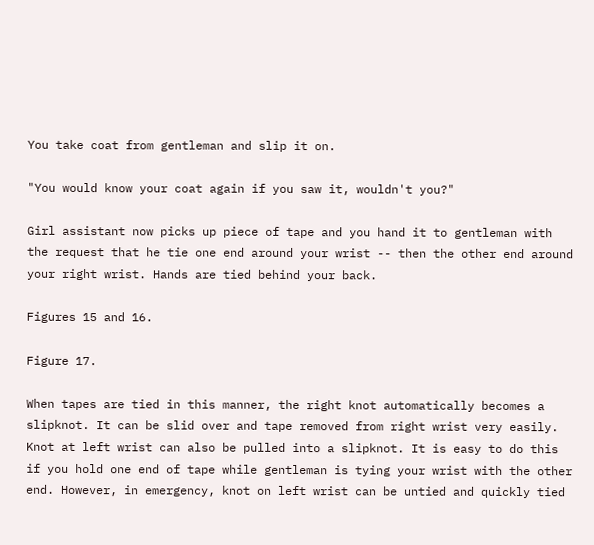You take coat from gentleman and slip it on.

"You would know your coat again if you saw it, wouldn't you?"

Girl assistant now picks up piece of tape and you hand it to gentleman with the request that he tie one end around your wrist -- then the other end around your right wrist. Hands are tied behind your back.

Figures 15 and 16.

Figure 17.

When tapes are tied in this manner, the right knot automatically becomes a slipknot. It can be slid over and tape removed from right wrist very easily. Knot at left wrist can also be pulled into a slipknot. It is easy to do this if you hold one end of tape while gentleman is tying your wrist with the other end. However, in emergency, knot on left wrist can be untied and quickly tied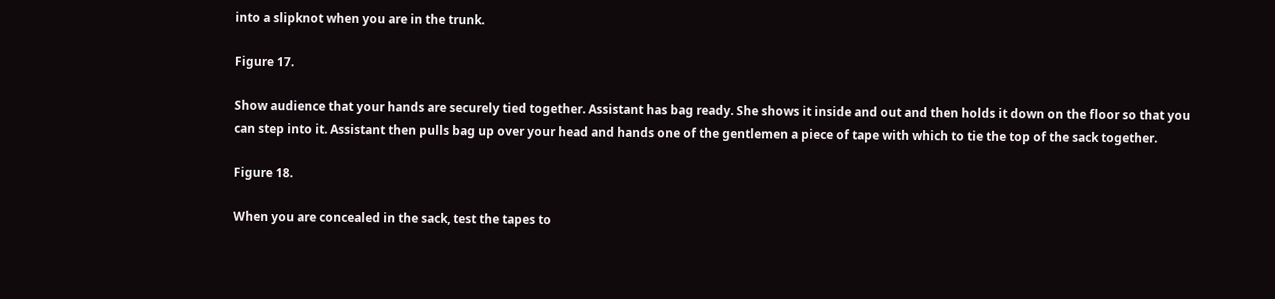into a slipknot when you are in the trunk.

Figure 17.

Show audience that your hands are securely tied together. Assistant has bag ready. She shows it inside and out and then holds it down on the floor so that you can step into it. Assistant then pulls bag up over your head and hands one of the gentlemen a piece of tape with which to tie the top of the sack together.

Figure 18.

When you are concealed in the sack, test the tapes to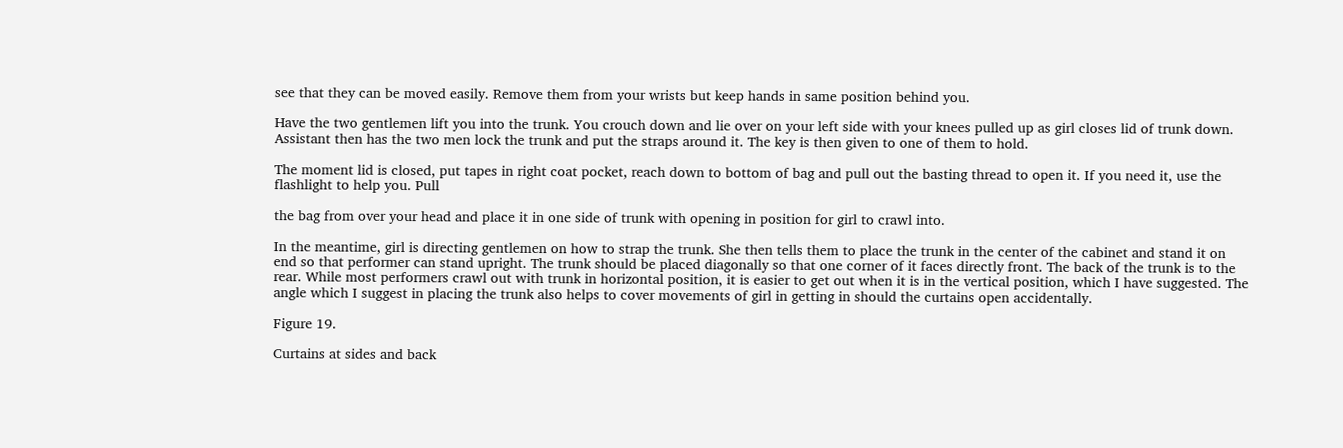see that they can be moved easily. Remove them from your wrists but keep hands in same position behind you.

Have the two gentlemen lift you into the trunk. You crouch down and lie over on your left side with your knees pulled up as girl closes lid of trunk down. Assistant then has the two men lock the trunk and put the straps around it. The key is then given to one of them to hold.

The moment lid is closed, put tapes in right coat pocket, reach down to bottom of bag and pull out the basting thread to open it. If you need it, use the flashlight to help you. Pull

the bag from over your head and place it in one side of trunk with opening in position for girl to crawl into.

In the meantime, girl is directing gentlemen on how to strap the trunk. She then tells them to place the trunk in the center of the cabinet and stand it on end so that performer can stand upright. The trunk should be placed diagonally so that one corner of it faces directly front. The back of the trunk is to the rear. While most performers crawl out with trunk in horizontal position, it is easier to get out when it is in the vertical position, which I have suggested. The angle which I suggest in placing the trunk also helps to cover movements of girl in getting in should the curtains open accidentally.

Figure 19.

Curtains at sides and back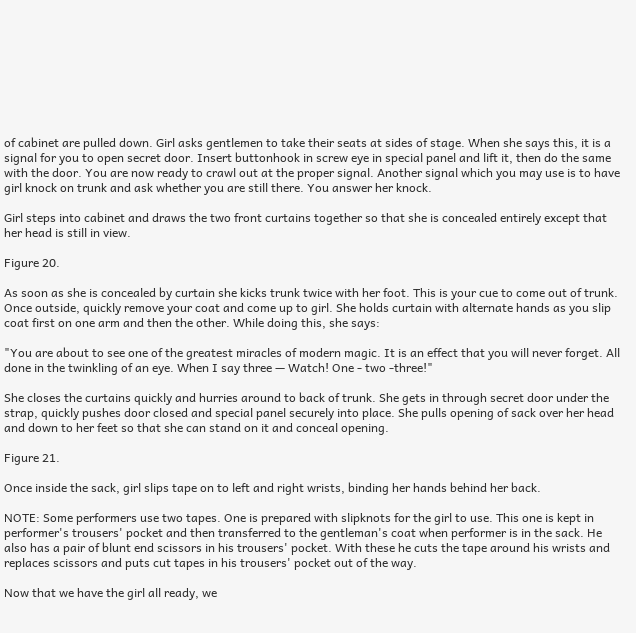of cabinet are pulled down. Girl asks gentlemen to take their seats at sides of stage. When she says this, it is a signal for you to open secret door. Insert buttonhook in screw eye in special panel and lift it, then do the same with the door. You are now ready to crawl out at the proper signal. Another signal which you may use is to have girl knock on trunk and ask whether you are still there. You answer her knock.

Girl steps into cabinet and draws the two front curtains together so that she is concealed entirely except that her head is still in view.

Figure 20.

As soon as she is concealed by curtain she kicks trunk twice with her foot. This is your cue to come out of trunk. Once outside, quickly remove your coat and come up to girl. She holds curtain with alternate hands as you slip coat first on one arm and then the other. While doing this, she says:

"You are about to see one of the greatest miracles of modern magic. It is an effect that you will never forget. All done in the twinkling of an eye. When I say three — Watch! One - two -three!"

She closes the curtains quickly and hurries around to back of trunk. She gets in through secret door under the strap, quickly pushes door closed and special panel securely into place. She pulls opening of sack over her head and down to her feet so that she can stand on it and conceal opening.

Figure 21.

Once inside the sack, girl slips tape on to left and right wrists, binding her hands behind her back.

NOTE: Some performers use two tapes. One is prepared with slipknots for the girl to use. This one is kept in performer's trousers' pocket and then transferred to the gentleman's coat when performer is in the sack. He also has a pair of blunt end scissors in his trousers' pocket. With these he cuts the tape around his wrists and replaces scissors and puts cut tapes in his trousers' pocket out of the way.

Now that we have the girl all ready, we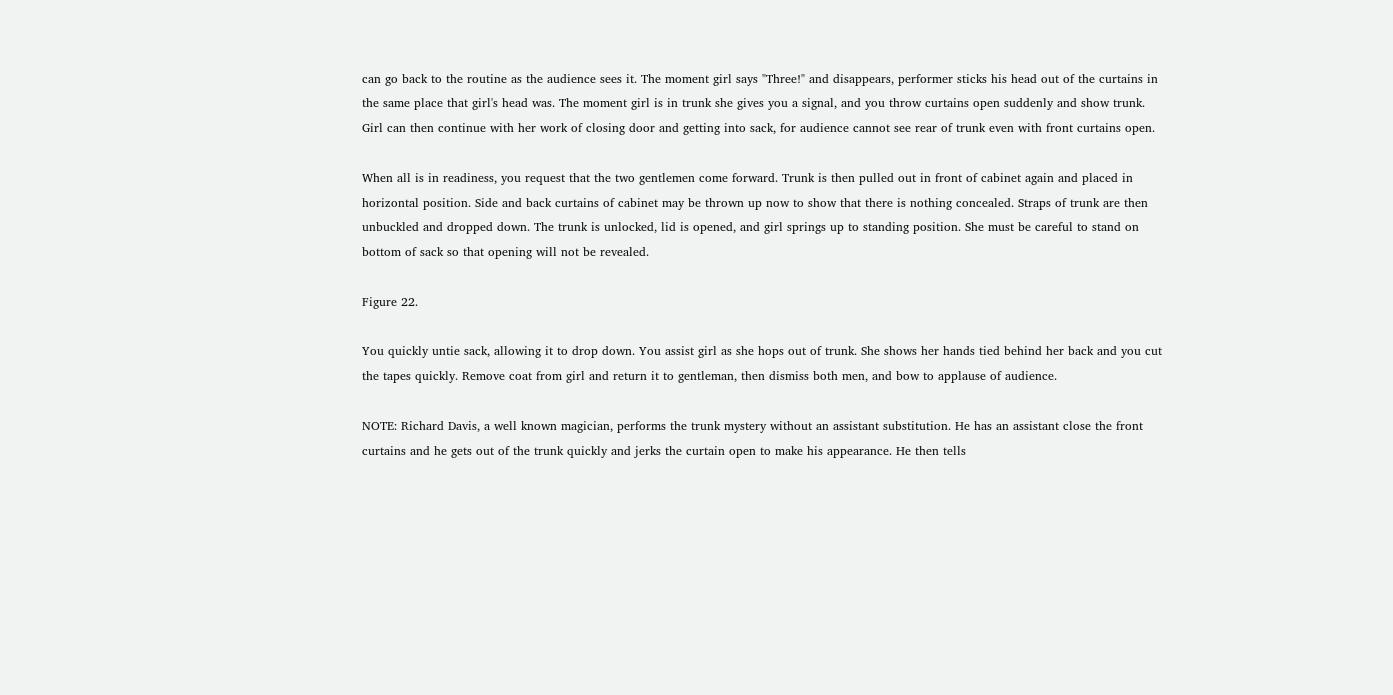can go back to the routine as the audience sees it. The moment girl says "Three!" and disappears, performer sticks his head out of the curtains in the same place that girl's head was. The moment girl is in trunk she gives you a signal, and you throw curtains open suddenly and show trunk. Girl can then continue with her work of closing door and getting into sack, for audience cannot see rear of trunk even with front curtains open.

When all is in readiness, you request that the two gentlemen come forward. Trunk is then pulled out in front of cabinet again and placed in horizontal position. Side and back curtains of cabinet may be thrown up now to show that there is nothing concealed. Straps of trunk are then unbuckled and dropped down. The trunk is unlocked, lid is opened, and girl springs up to standing position. She must be careful to stand on bottom of sack so that opening will not be revealed.

Figure 22.

You quickly untie sack, allowing it to drop down. You assist girl as she hops out of trunk. She shows her hands tied behind her back and you cut the tapes quickly. Remove coat from girl and return it to gentleman, then dismiss both men, and bow to applause of audience.

NOTE: Richard Davis, a well known magician, performs the trunk mystery without an assistant substitution. He has an assistant close the front curtains and he gets out of the trunk quickly and jerks the curtain open to make his appearance. He then tells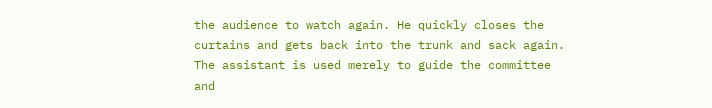the audience to watch again. He quickly closes the curtains and gets back into the trunk and sack again. The assistant is used merely to guide the committee and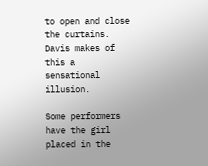to open and close the curtains. Davis makes of this a sensational illusion.

Some performers have the girl placed in the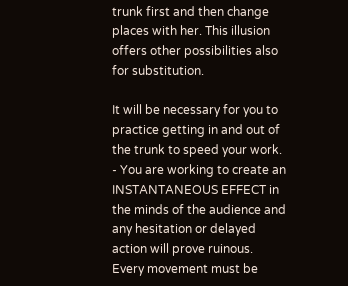trunk first and then change places with her. This illusion offers other possibilities also for substitution.

It will be necessary for you to practice getting in and out of the trunk to speed your work. - You are working to create an INSTANTANEOUS EFFECT in the minds of the audience and any hesitation or delayed action will prove ruinous. Every movement must be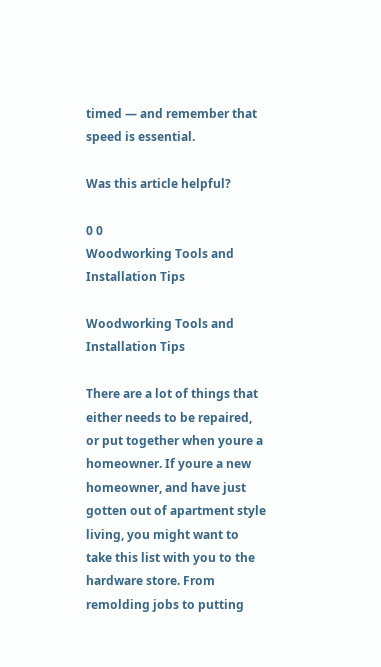timed — and remember that speed is essential.

Was this article helpful?

0 0
Woodworking Tools and Installation Tips

Woodworking Tools and Installation Tips

There are a lot of things that either needs to be repaired, or put together when youre a homeowner. If youre a new homeowner, and have just gotten out of apartment style living, you might want to take this list with you to the hardware store. From remolding jobs to putting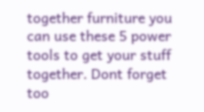together furniture you can use these 5 power tools to get your stuff together. Dont forget too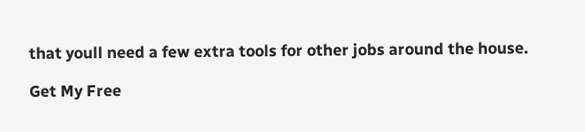that youll need a few extra tools for other jobs around the house.

Get My Free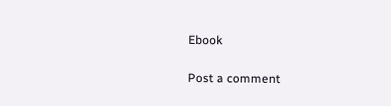Ebook

Post a comment